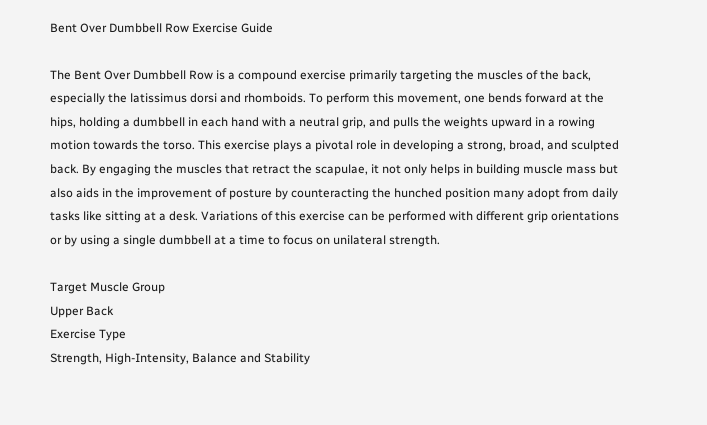Bent Over Dumbbell Row Exercise Guide

The Bent Over Dumbbell Row is a compound exercise primarily targeting the muscles of the back, especially the latissimus dorsi and rhomboids. To perform this movement, one bends forward at the hips, holding a dumbbell in each hand with a neutral grip, and pulls the weights upward in a rowing motion towards the torso. This exercise plays a pivotal role in developing a strong, broad, and sculpted back. By engaging the muscles that retract the scapulae, it not only helps in building muscle mass but also aids in the improvement of posture by counteracting the hunched position many adopt from daily tasks like sitting at a desk. Variations of this exercise can be performed with different grip orientations or by using a single dumbbell at a time to focus on unilateral strength.

Target Muscle Group
Upper Back
Exercise Type
Strength, High-Intensity, Balance and Stability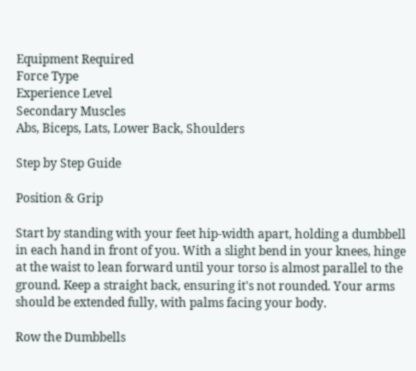Equipment Required
Force Type
Experience Level
Secondary Muscles
Abs, Biceps, Lats, Lower Back, Shoulders

Step by Step Guide

Position & Grip

Start by standing with your feet hip-width apart, holding a dumbbell in each hand in front of you. With a slight bend in your knees, hinge at the waist to lean forward until your torso is almost parallel to the ground. Keep a straight back, ensuring it's not rounded. Your arms should be extended fully, with palms facing your body.

Row the Dumbbells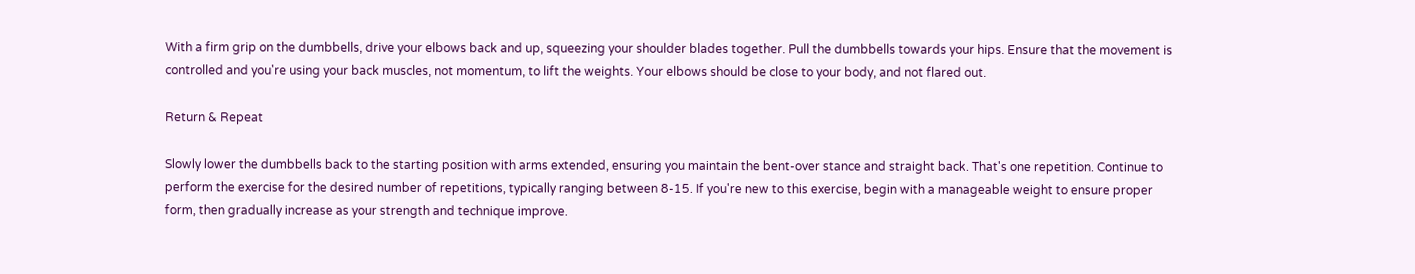With a firm grip on the dumbbells, drive your elbows back and up, squeezing your shoulder blades together. Pull the dumbbells towards your hips. Ensure that the movement is controlled and you're using your back muscles, not momentum, to lift the weights. Your elbows should be close to your body, and not flared out.

Return & Repeat

Slowly lower the dumbbells back to the starting position with arms extended, ensuring you maintain the bent-over stance and straight back. That's one repetition. Continue to perform the exercise for the desired number of repetitions, typically ranging between 8-15. If you're new to this exercise, begin with a manageable weight to ensure proper form, then gradually increase as your strength and technique improve.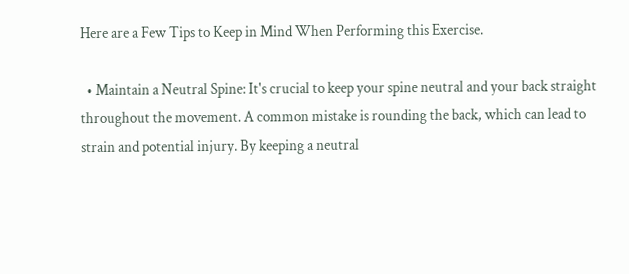Here are a Few Tips to Keep in Mind When Performing this Exercise.

  • Maintain a Neutral Spine: It's crucial to keep your spine neutral and your back straight throughout the movement. A common mistake is rounding the back, which can lead to strain and potential injury. By keeping a neutral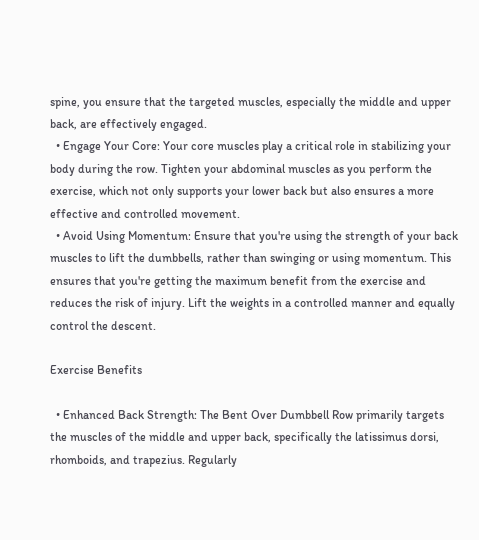spine, you ensure that the targeted muscles, especially the middle and upper back, are effectively engaged.
  • Engage Your Core: Your core muscles play a critical role in stabilizing your body during the row. Tighten your abdominal muscles as you perform the exercise, which not only supports your lower back but also ensures a more effective and controlled movement.
  • Avoid Using Momentum: Ensure that you're using the strength of your back muscles to lift the dumbbells, rather than swinging or using momentum. This ensures that you're getting the maximum benefit from the exercise and reduces the risk of injury. Lift the weights in a controlled manner and equally control the descent.

Exercise Benefits

  • Enhanced Back Strength: The Bent Over Dumbbell Row primarily targets the muscles of the middle and upper back, specifically the latissimus dorsi, rhomboids, and trapezius. Regularly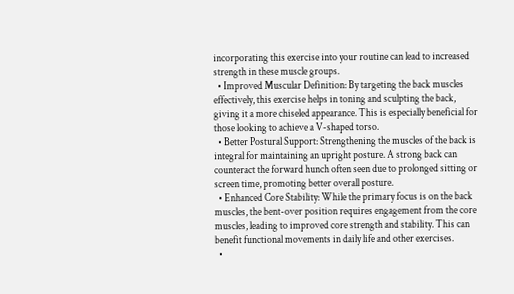incorporating this exercise into your routine can lead to increased strength in these muscle groups.
  • Improved Muscular Definition: By targeting the back muscles effectively, this exercise helps in toning and sculpting the back, giving it a more chiseled appearance. This is especially beneficial for those looking to achieve a V-shaped torso.
  • Better Postural Support: Strengthening the muscles of the back is integral for maintaining an upright posture. A strong back can counteract the forward hunch often seen due to prolonged sitting or screen time, promoting better overall posture.
  • Enhanced Core Stability: While the primary focus is on the back muscles, the bent-over position requires engagement from the core muscles, leading to improved core strength and stability. This can benefit functional movements in daily life and other exercises.
  •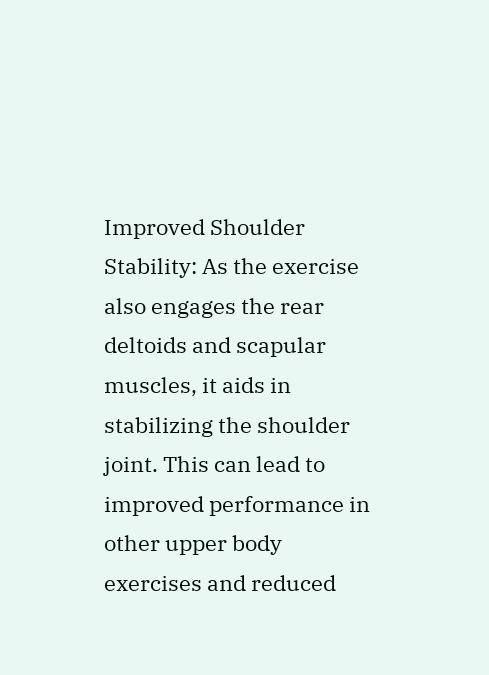Improved Shoulder Stability: As the exercise also engages the rear deltoids and scapular muscles, it aids in stabilizing the shoulder joint. This can lead to improved performance in other upper body exercises and reduced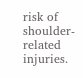risk of shoulder-related injuries.